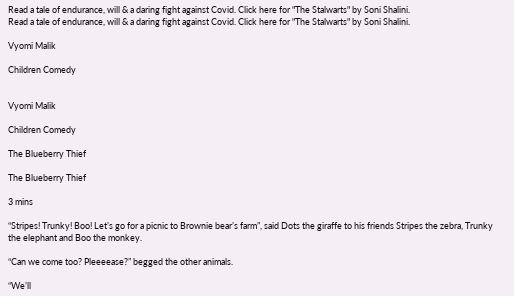Read a tale of endurance, will & a daring fight against Covid. Click here for "The Stalwarts" by Soni Shalini.
Read a tale of endurance, will & a daring fight against Covid. Click here for "The Stalwarts" by Soni Shalini.

Vyomi Malik

Children Comedy


Vyomi Malik

Children Comedy

The Blueberry Thief

The Blueberry Thief

3 mins

“Stripes! Trunky! Boo! Let’s go for a picnic to Brownie bear’s farm”, said Dots the giraffe to his friends Stripes the zebra, Trunky the elephant and Boo the monkey.

“Can we come too? Pleeeease?” begged the other animals.

“We’ll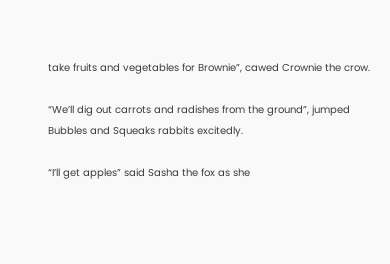take fruits and vegetables for Brownie”, cawed Crownie the crow.

“We’ll dig out carrots and radishes from the ground”, jumped Bubbles and Squeaks rabbits excitedly.

“I’ll get apples” said Sasha the fox as she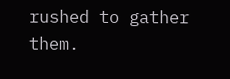rushed to gather them.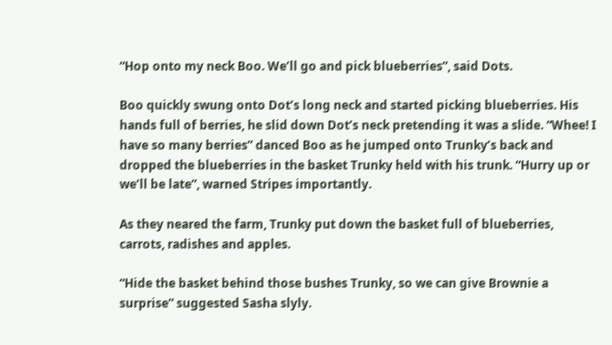“Hop onto my neck Boo. We’ll go and pick blueberries”, said Dots.

Boo quickly swung onto Dot’s long neck and started picking blueberries. His hands full of berries, he slid down Dot’s neck pretending it was a slide. “Whee! I have so many berries” danced Boo as he jumped onto Trunky’s back and dropped the blueberries in the basket Trunky held with his trunk. “Hurry up or we’ll be late”, warned Stripes importantly.

As they neared the farm, Trunky put down the basket full of blueberries, carrots, radishes and apples.

“Hide the basket behind those bushes Trunky, so we can give Brownie a surprise” suggested Sasha slyly.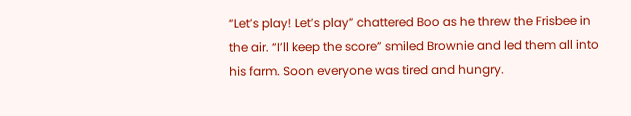“Let’s play! Let’s play” chattered Boo as he threw the Frisbee in the air. “I’ll keep the score” smiled Brownie and led them all into his farm. Soon everyone was tired and hungry.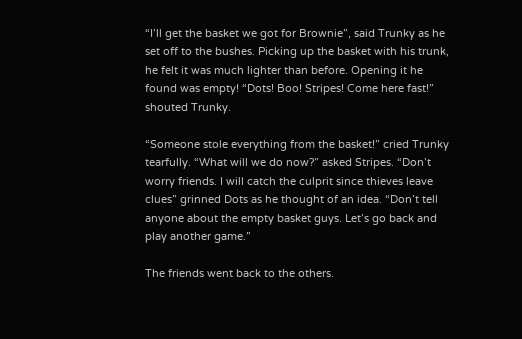“I’ll get the basket we got for Brownie”, said Trunky as he set off to the bushes. Picking up the basket with his trunk, he felt it was much lighter than before. Opening it he found was empty! “Dots! Boo! Stripes! Come here fast!” shouted Trunky.

“Someone stole everything from the basket!” cried Trunky tearfully. “What will we do now?” asked Stripes. “Don’t worry friends. I will catch the culprit since thieves leave clues” grinned Dots as he thought of an idea. “Don’t tell anyone about the empty basket guys. Let’s go back and play another game.”

The friends went back to the others.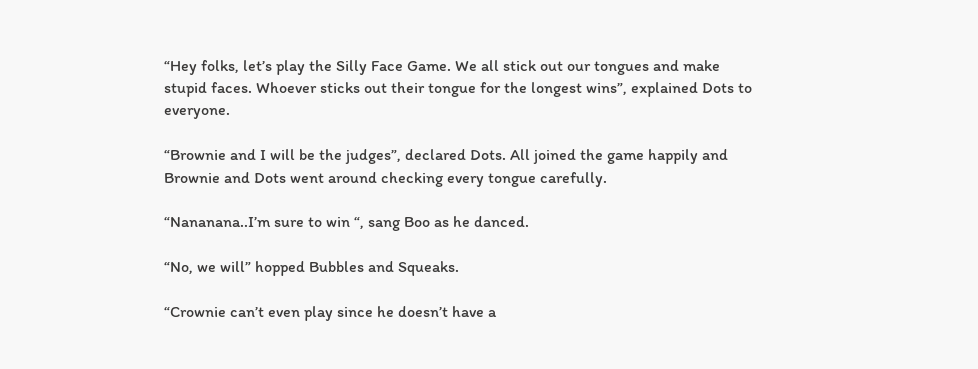“Hey folks, let’s play the Silly Face Game. We all stick out our tongues and make stupid faces. Whoever sticks out their tongue for the longest wins”, explained Dots to everyone.

“Brownie and I will be the judges”, declared Dots. All joined the game happily and Brownie and Dots went around checking every tongue carefully.

“Nananana..I’m sure to win “, sang Boo as he danced.

“No, we will” hopped Bubbles and Squeaks.

“Crownie can’t even play since he doesn’t have a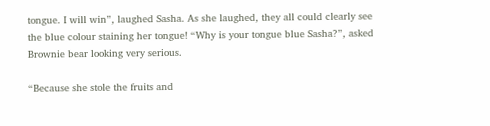tongue. I will win”, laughed Sasha. As she laughed, they all could clearly see the blue colour staining her tongue! “Why is your tongue blue Sasha?”, asked Brownie bear looking very serious.

“Because she stole the fruits and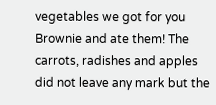vegetables we got for you Brownie and ate them! The carrots, radishes and apples did not leave any mark but the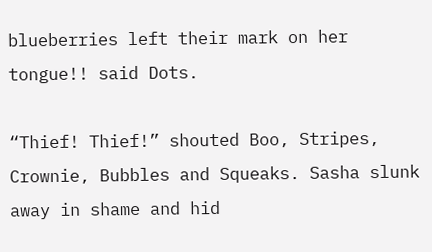blueberries left their mark on her tongue!! said Dots.

“Thief! Thief!” shouted Boo, Stripes, Crownie, Bubbles and Squeaks. Sasha slunk away in shame and hid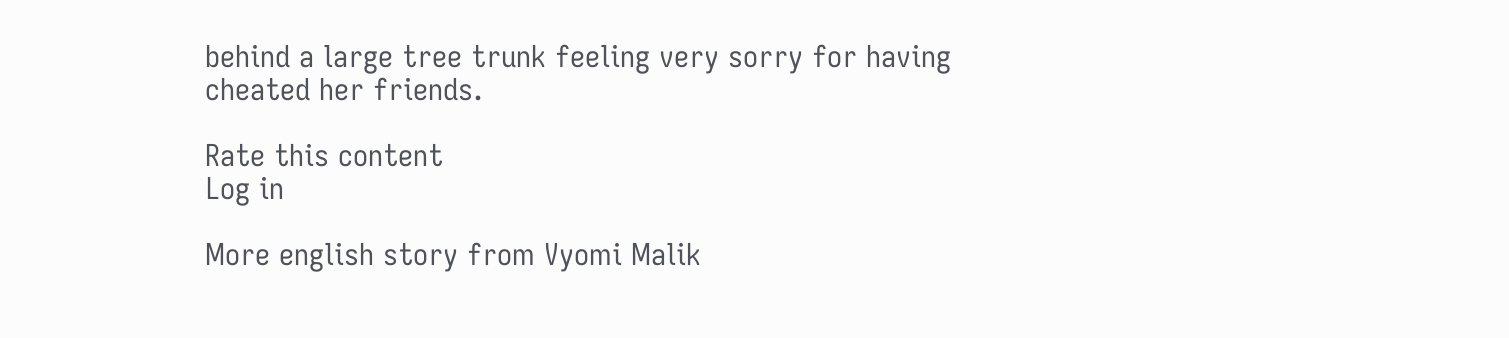behind a large tree trunk feeling very sorry for having cheated her friends.

Rate this content
Log in

More english story from Vyomi Malik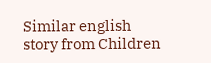Similar english story from Children